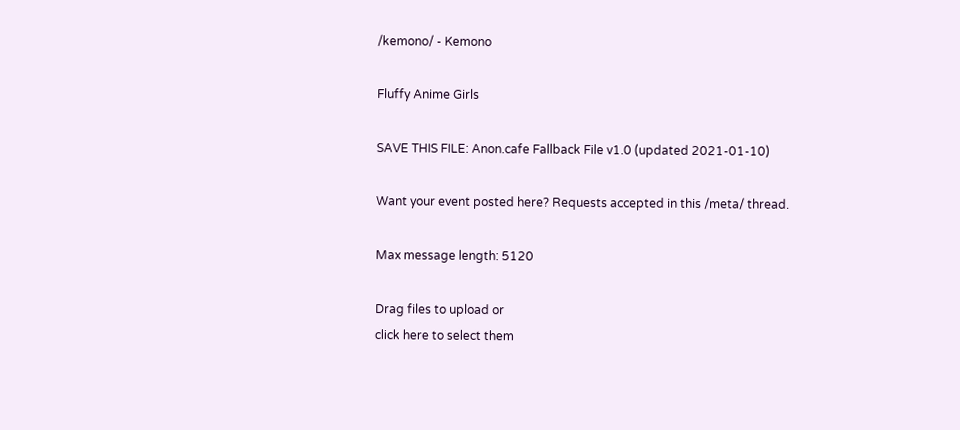/kemono/ - Kemono

Fluffy Anime Girls

SAVE THIS FILE: Anon.cafe Fallback File v1.0 (updated 2021-01-10)

Want your event posted here? Requests accepted in this /meta/ thread.

Max message length: 5120

Drag files to upload or
click here to select them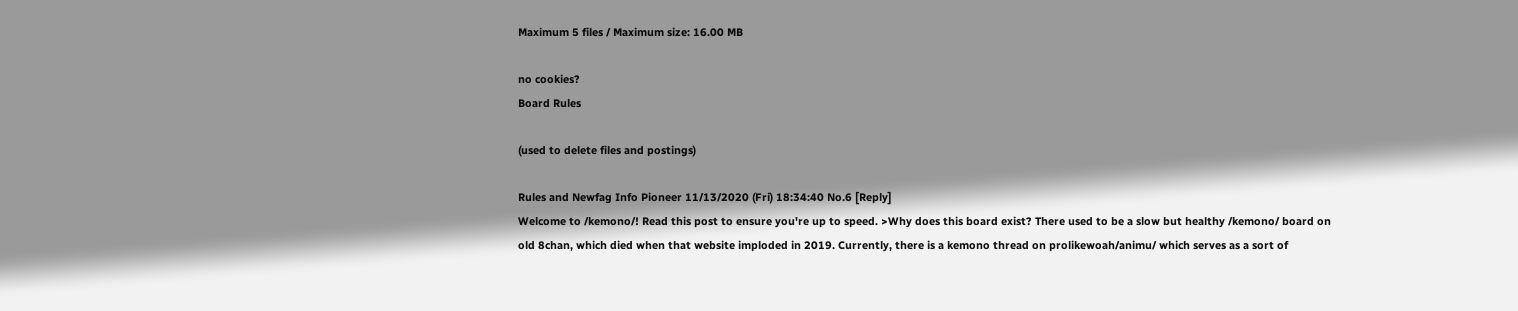Maximum 5 files / Maximum size: 16.00 MB

no cookies?
Board Rules

(used to delete files and postings)

Rules and Newfag Info Pioneer 11/13/2020 (Fri) 18:34:40 No.6 [Reply]
Welcome to /kemono/! Read this post to ensure you're up to speed. >Why does this board exist? There used to be a slow but healthy /kemono/ board on old 8chan, which died when that website imploded in 2019. Currently, there is a kemono thread on prolikewoah/animu/ which serves as a sort of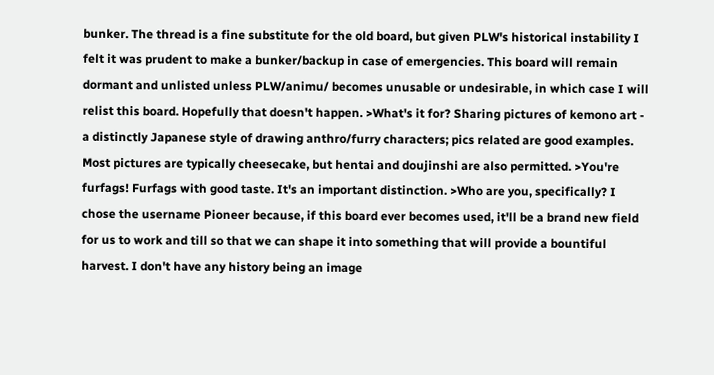bunker. The thread is a fine substitute for the old board, but given PLW's historical instability I felt it was prudent to make a bunker/backup in case of emergencies. This board will remain dormant and unlisted unless PLW/animu/ becomes unusable or undesirable, in which case I will relist this board. Hopefully that doesn't happen. >What's it for? Sharing pictures of kemono art - a distinctly Japanese style of drawing anthro/furry characters; pics related are good examples. Most pictures are typically cheesecake, but hentai and doujinshi are also permitted. >You're furfags! Furfags with good taste. It's an important distinction. >Who are you, specifically? I chose the username Pioneer because, if this board ever becomes used, it'll be a brand new field for us to work and till so that we can shape it into something that will provide a bountiful harvest. I don't have any history being an image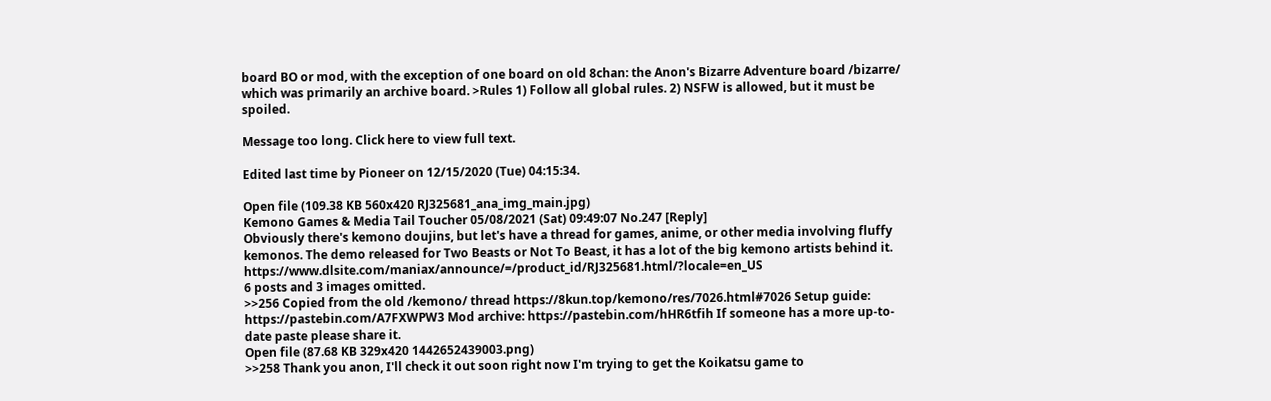board BO or mod, with the exception of one board on old 8chan: the Anon's Bizarre Adventure board /bizarre/ which was primarily an archive board. >Rules 1) Follow all global rules. 2) NSFW is allowed, but it must be spoiled.

Message too long. Click here to view full text.

Edited last time by Pioneer on 12/15/2020 (Tue) 04:15:34.

Open file (109.38 KB 560x420 RJ325681_ana_img_main.jpg)
Kemono Games & Media Tail Toucher 05/08/2021 (Sat) 09:49:07 No.247 [Reply]
Obviously there's kemono doujins, but let's have a thread for games, anime, or other media involving fluffy kemonos. The demo released for Two Beasts or Not To Beast, it has a lot of the big kemono artists behind it. https://www.dlsite.com/maniax/announce/=/product_id/RJ325681.html/?locale=en_US
6 posts and 3 images omitted.
>>256 Copied from the old /kemono/ thread https://8kun.top/kemono/res/7026.html#7026 Setup guide: https://pastebin.com/A7FXWPW3 Mod archive: https://pastebin.com/hHR6tfih If someone has a more up-to-date paste please share it.
Open file (87.68 KB 329x420 1442652439003.png)
>>258 Thank you anon, I'll check it out soon right now I'm trying to get the Koikatsu game to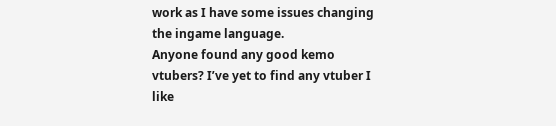work as I have some issues changing the ingame language.
Anyone found any good kemo vtubers? I’ve yet to find any vtuber I like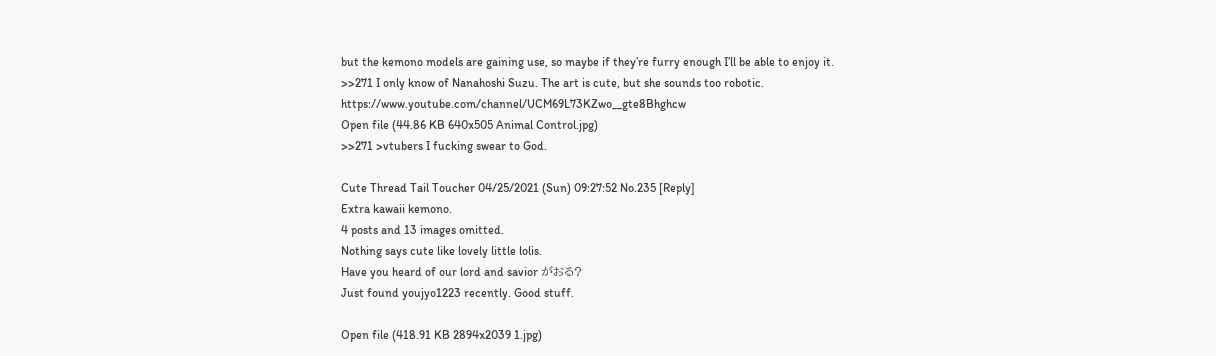but the kemono models are gaining use, so maybe if they’re furry enough I’ll be able to enjoy it.
>>271 I only know of Nanahoshi Suzu. The art is cute, but she sounds too robotic. https://www.youtube.com/channel/UCM69L73KZwo__gte8Bhghcw
Open file (44.86 KB 640x505 Animal Control.jpg)
>>271 >vtubers I fucking swear to God.

Cute Thread Tail Toucher 04/25/2021 (Sun) 09:27:52 No.235 [Reply]
Extra kawaii kemono.
4 posts and 13 images omitted.
Nothing says cute like lovely little lolis.
Have you heard of our lord and savior がおる?
Just found youjyo1223 recently. Good stuff.

Open file (418.91 KB 2894x2039 1.jpg)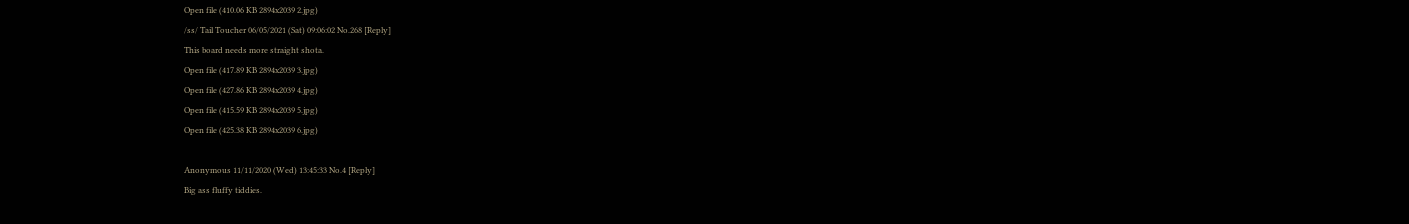Open file (410.06 KB 2894x2039 2.jpg)
/ss/ Tail Toucher 06/05/2021 (Sat) 09:06:02 No.268 [Reply]
This board needs more straight shota.
Open file (417.89 KB 2894x2039 3.jpg)
Open file (427.86 KB 2894x2039 4.jpg)
Open file (415.59 KB 2894x2039 5.jpg)
Open file (425.38 KB 2894x2039 6.jpg)

Anonymous 11/11/2020 (Wed) 13:45:33 No.4 [Reply]
Big ass fluffy tiddies.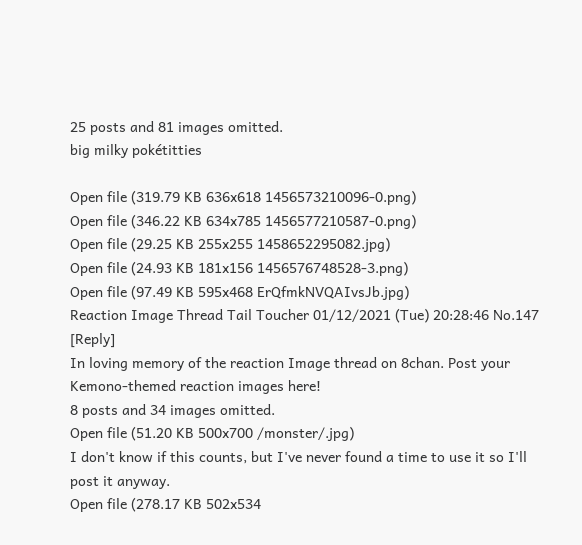25 posts and 81 images omitted.
big milky pokétitties

Open file (319.79 KB 636x618 1456573210096-0.png)
Open file (346.22 KB 634x785 1456577210587-0.png)
Open file (29.25 KB 255x255 1458652295082.jpg)
Open file (24.93 KB 181x156 1456576748528-3.png)
Open file (97.49 KB 595x468 ErQfmkNVQAIvsJb.jpg)
Reaction Image Thread Tail Toucher 01/12/2021 (Tue) 20:28:46 No.147 [Reply]
In loving memory of the reaction Image thread on 8chan. Post your Kemono-themed reaction images here!
8 posts and 34 images omitted.
Open file (51.20 KB 500x700 /monster/.jpg)
I don't know if this counts, but I've never found a time to use it so I'll post it anyway.
Open file (278.17 KB 502x534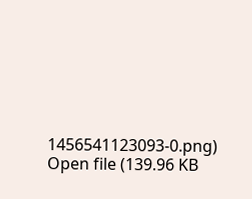1456541123093-0.png)
Open file (139.96 KB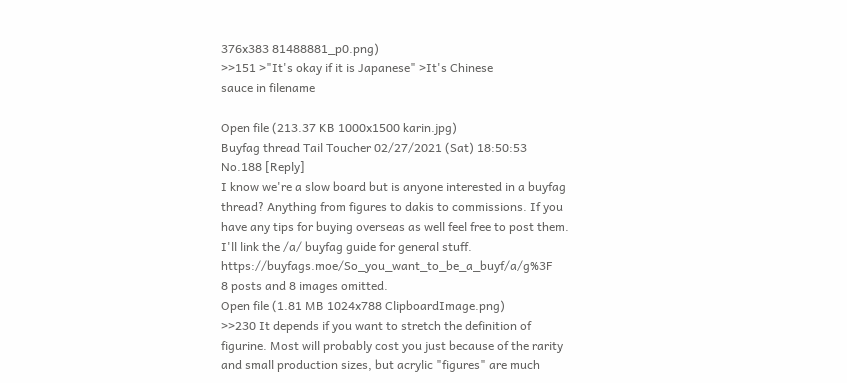376x383 81488881_p0.png)
>>151 >"It's okay if it is Japanese" >It's Chinese
sauce in filename

Open file (213.37 KB 1000x1500 karin.jpg)
Buyfag thread Tail Toucher 02/27/2021 (Sat) 18:50:53 No.188 [Reply]
I know we're a slow board but is anyone interested in a buyfag thread? Anything from figures to dakis to commissions. If you have any tips for buying overseas as well feel free to post them. I'll link the /a/ buyfag guide for general stuff. https://buyfags.moe/So_you_want_to_be_a_buyf/a/g%3F
8 posts and 8 images omitted.
Open file (1.81 MB 1024x788 ClipboardImage.png)
>>230 It depends if you want to stretch the definition of figurine. Most will probably cost you just because of the rarity and small production sizes, but acrylic "figures" are much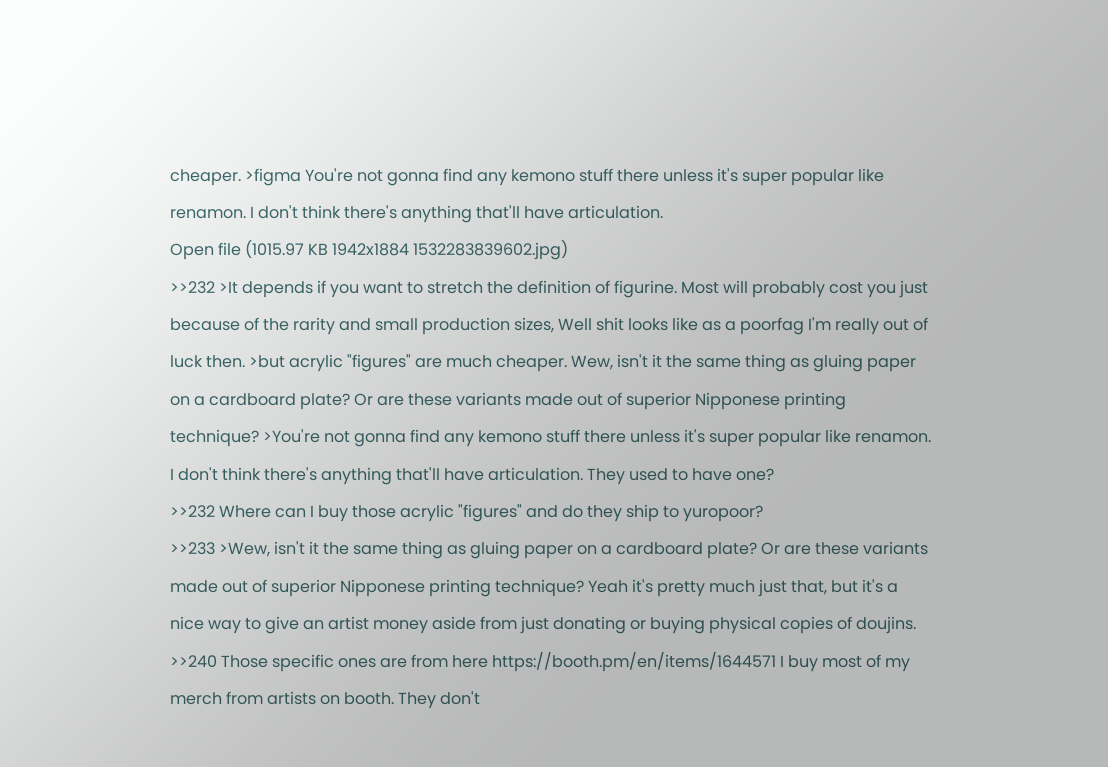cheaper. >figma You're not gonna find any kemono stuff there unless it's super popular like renamon. I don't think there's anything that'll have articulation.
Open file (1015.97 KB 1942x1884 1532283839602.jpg)
>>232 >It depends if you want to stretch the definition of figurine. Most will probably cost you just because of the rarity and small production sizes, Well shit looks like as a poorfag I'm really out of luck then. >but acrylic "figures" are much cheaper. Wew, isn't it the same thing as gluing paper on a cardboard plate? Or are these variants made out of superior Nipponese printing technique? >You're not gonna find any kemono stuff there unless it's super popular like renamon. I don't think there's anything that'll have articulation. They used to have one?
>>232 Where can I buy those acrylic "figures" and do they ship to yuropoor?
>>233 >Wew, isn't it the same thing as gluing paper on a cardboard plate? Or are these variants made out of superior Nipponese printing technique? Yeah it's pretty much just that, but it's a nice way to give an artist money aside from just donating or buying physical copies of doujins. >>240 Those specific ones are from here https://booth.pm/en/items/1644571 I buy most of my merch from artists on booth. They don't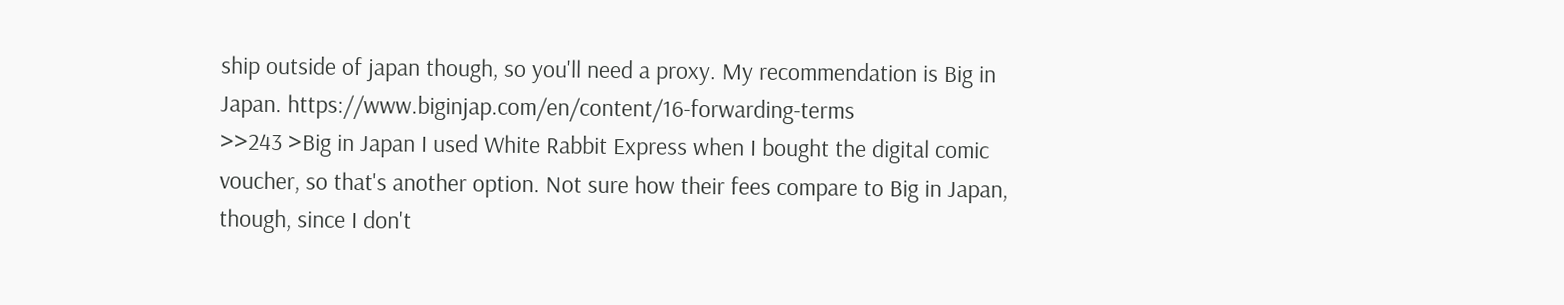ship outside of japan though, so you'll need a proxy. My recommendation is Big in Japan. https://www.biginjap.com/en/content/16-forwarding-terms
>>243 >Big in Japan I used White Rabbit Express when I bought the digital comic voucher, so that's another option. Not sure how their fees compare to Big in Japan, though, since I don't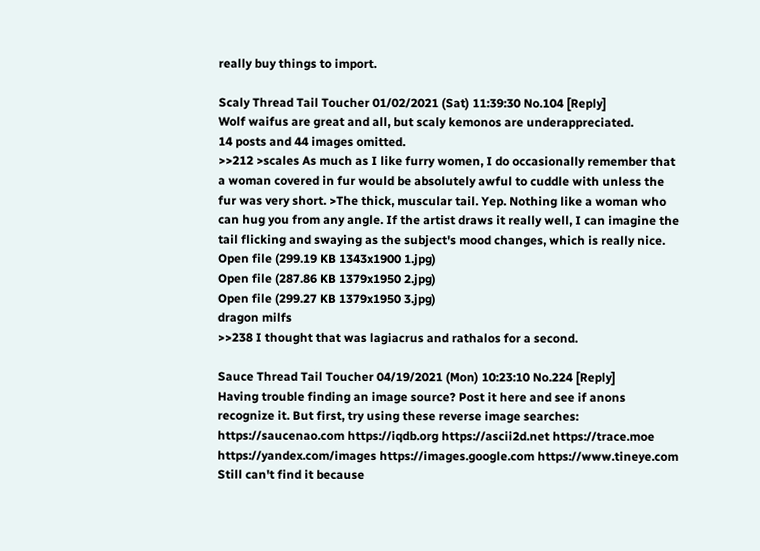really buy things to import.

Scaly Thread Tail Toucher 01/02/2021 (Sat) 11:39:30 No.104 [Reply]
Wolf waifus are great and all, but scaly kemonos are underappreciated.
14 posts and 44 images omitted.
>>212 >scales As much as I like furry women, I do occasionally remember that a woman covered in fur would be absolutely awful to cuddle with unless the fur was very short. >The thick, muscular tail. Yep. Nothing like a woman who can hug you from any angle. If the artist draws it really well, I can imagine the tail flicking and swaying as the subject's mood changes, which is really nice.
Open file (299.19 KB 1343x1900 1.jpg)
Open file (287.86 KB 1379x1950 2.jpg)
Open file (299.27 KB 1379x1950 3.jpg)
dragon milfs
>>238 I thought that was lagiacrus and rathalos for a second.

Sauce Thread Tail Toucher 04/19/2021 (Mon) 10:23:10 No.224 [Reply]
Having trouble finding an image source? Post it here and see if anons recognize it. But first, try using these reverse image searches: https://saucenao.com https://iqdb.org https://ascii2d.net https://trace.moe https://yandex.com/images https://images.google.com https://www.tineye.com Still can't find it because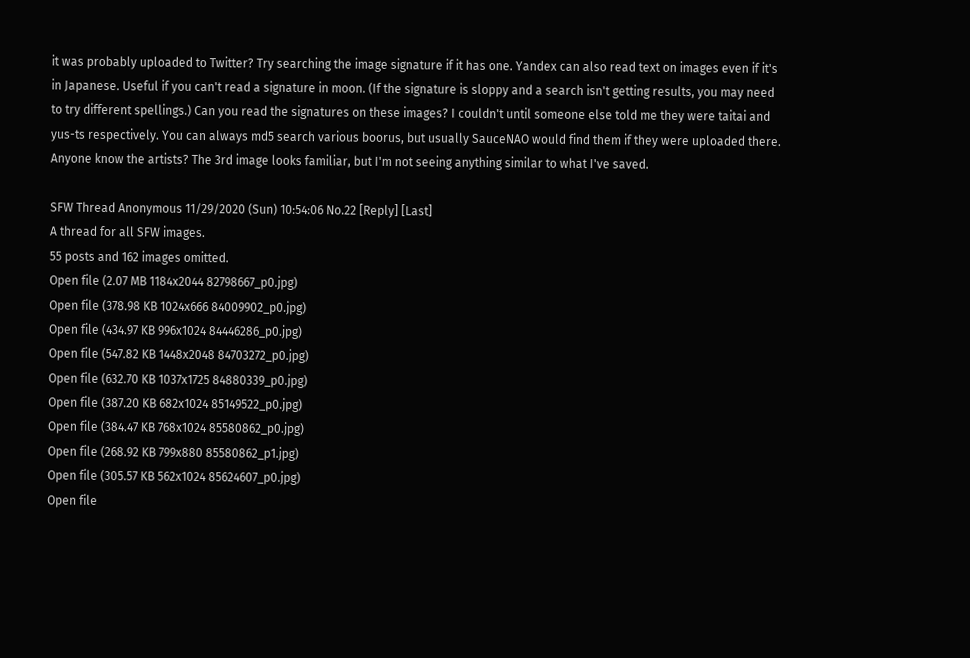it was probably uploaded to Twitter? Try searching the image signature if it has one. Yandex can also read text on images even if it's in Japanese. Useful if you can't read a signature in moon. (If the signature is sloppy and a search isn't getting results, you may need to try different spellings.) Can you read the signatures on these images? I couldn't until someone else told me they were taitai and yus-ts respectively. You can always md5 search various boorus, but usually SauceNAO would find them if they were uploaded there.
Anyone know the artists? The 3rd image looks familiar, but I'm not seeing anything similar to what I've saved.

SFW Thread Anonymous 11/29/2020 (Sun) 10:54:06 No.22 [Reply] [Last]
A thread for all SFW images.
55 posts and 162 images omitted.
Open file (2.07 MB 1184x2044 82798667_p0.jpg)
Open file (378.98 KB 1024x666 84009902_p0.jpg)
Open file (434.97 KB 996x1024 84446286_p0.jpg)
Open file (547.82 KB 1448x2048 84703272_p0.jpg)
Open file (632.70 KB 1037x1725 84880339_p0.jpg)
Open file (387.20 KB 682x1024 85149522_p0.jpg)
Open file (384.47 KB 768x1024 85580862_p0.jpg)
Open file (268.92 KB 799x880 85580862_p1.jpg)
Open file (305.57 KB 562x1024 85624607_p0.jpg)
Open file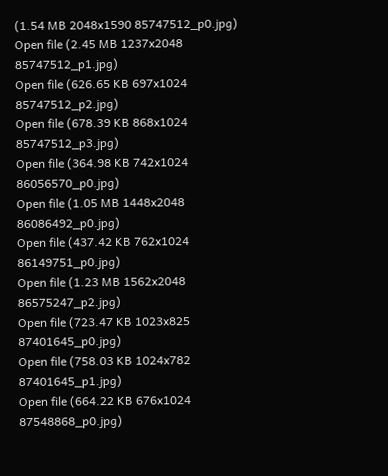(1.54 MB 2048x1590 85747512_p0.jpg)
Open file (2.45 MB 1237x2048 85747512_p1.jpg)
Open file (626.65 KB 697x1024 85747512_p2.jpg)
Open file (678.39 KB 868x1024 85747512_p3.jpg)
Open file (364.98 KB 742x1024 86056570_p0.jpg)
Open file (1.05 MB 1448x2048 86086492_p0.jpg)
Open file (437.42 KB 762x1024 86149751_p0.jpg)
Open file (1.23 MB 1562x2048 86575247_p2.jpg)
Open file (723.47 KB 1023x825 87401645_p0.jpg)
Open file (758.03 KB 1024x782 87401645_p1.jpg)
Open file (664.22 KB 676x1024 87548868_p0.jpg)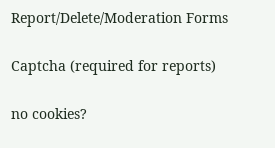Report/Delete/Moderation Forms

Captcha (required for reports)

no cookies?